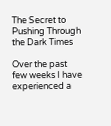The Secret to Pushing Through the Dark Times

Over the past few weeks I have experienced a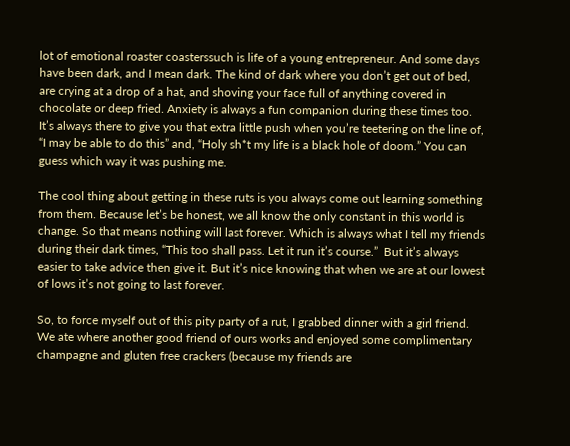lot of emotional roaster coasterssuch is life of a young entrepreneur. And some days have been dark, and I mean dark. The kind of dark where you don’t get out of bed, are crying at a drop of a hat, and shoving your face full of anything covered in chocolate or deep fried. Anxiety is always a fun companion during these times too. It’s always there to give you that extra little push when you’re teetering on the line of, “I may be able to do this” and, “Holy sh*t my life is a black hole of doom.” You can guess which way it was pushing me.

The cool thing about getting in these ruts is you always come out learning something from them. Because let’s be honest, we all know the only constant in this world is change. So that means nothing will last forever. Which is always what I tell my friends during their dark times, “This too shall pass. Let it run it’s course.”  But it’s always easier to take advice then give it. But it’s nice knowing that when we are at our lowest of lows it’s not going to last forever.

So, to force myself out of this pity party of a rut, I grabbed dinner with a girl friend. We ate where another good friend of ours works and enjoyed some complimentary champagne and gluten free crackers (because my friends are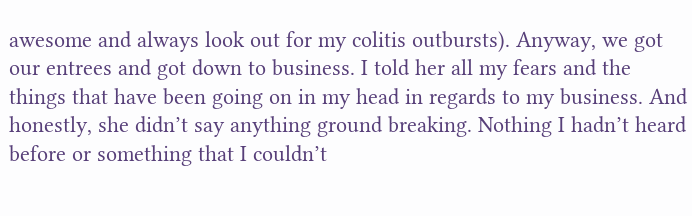awesome and always look out for my colitis outbursts). Anyway, we got our entrees and got down to business. I told her all my fears and the things that have been going on in my head in regards to my business. And honestly, she didn’t say anything ground breaking. Nothing I hadn’t heard before or something that I couldn’t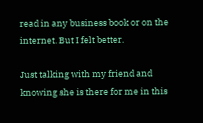read in any business book or on the internet. But I felt better.

Just talking with my friend and knowing she is there for me in this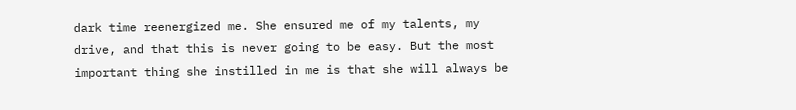dark time reenergized me. She ensured me of my talents, my drive, and that this is never going to be easy. But the most important thing she instilled in me is that she will always be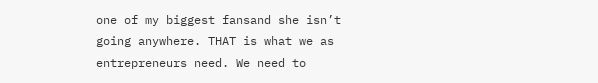one of my biggest fansand she isn’t going anywhere. THAT is what we as entrepreneurs need. We need to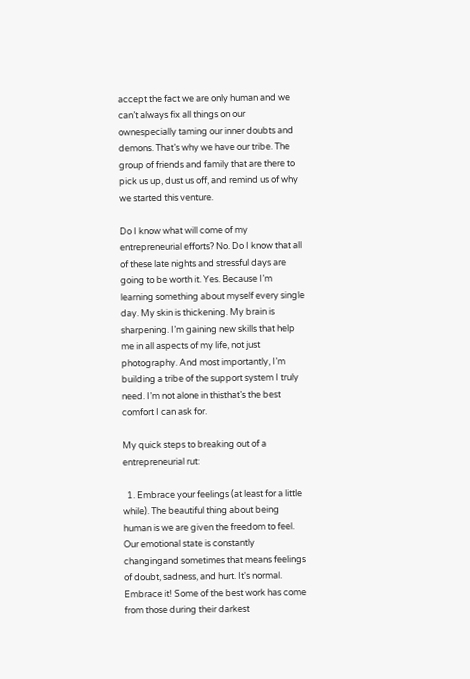accept the fact we are only human and we can’t always fix all things on our ownespecially taming our inner doubts and demons. That’s why we have our tribe. The group of friends and family that are there to pick us up, dust us off, and remind us of why we started this venture.

Do I know what will come of my entrepreneurial efforts? No. Do I know that all of these late nights and stressful days are going to be worth it. Yes. Because I’m learning something about myself every single day. My skin is thickening. My brain is sharpening. I’m gaining new skills that help me in all aspects of my life, not just photography. And most importantly, I’m building a tribe of the support system I truly need. I’m not alone in thisthat’s the best comfort I can ask for.

My quick steps to breaking out of a entrepreneurial rut:

  1. Embrace your feelings (at least for a little while). The beautiful thing about being human is we are given the freedom to feel. Our emotional state is constantly changingand sometimes that means feelings of doubt, sadness, and hurt. It's normal. Embrace it! Some of the best work has come from those during their darkest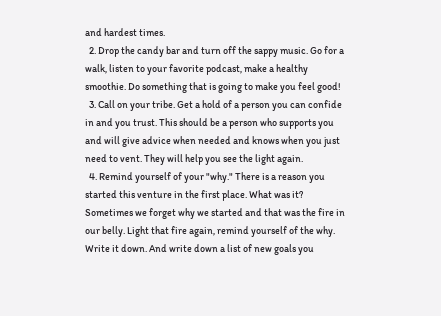and hardest times.
  2. Drop the candy bar and turn off the sappy music. Go for a walk, listen to your favorite podcast, make a healthy smoothie. Do something that is going to make you feel good!
  3. Call on your tribe. Get a hold of a person you can confide in and you trust. This should be a person who supports you and will give advice when needed and knows when you just need to vent. They will help you see the light again.
  4. Remind yourself of your "why." There is a reason you started this venture in the first place. What was it? Sometimes we forget why we started and that was the fire in our belly. Light that fire again, remind yourself of the why. Write it down. And write down a list of new goals you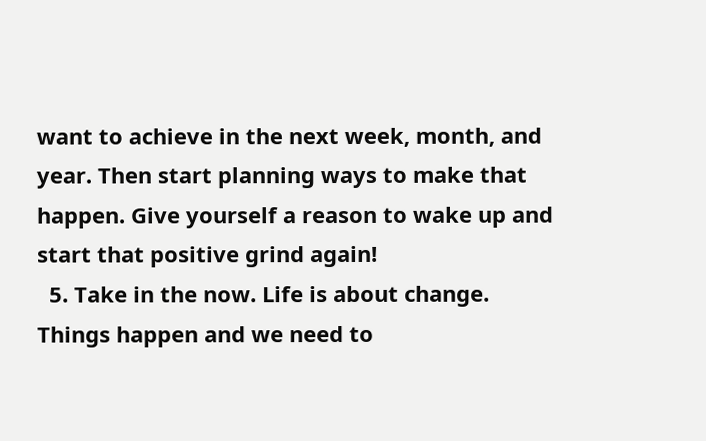want to achieve in the next week, month, and year. Then start planning ways to make that happen. Give yourself a reason to wake up and start that positive grind again!
  5. Take in the now. Life is about change. Things happen and we need to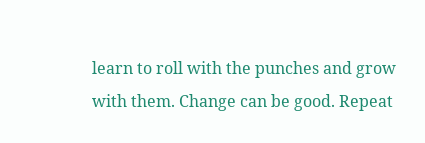learn to roll with the punches and grow with them. Change can be good. Repeat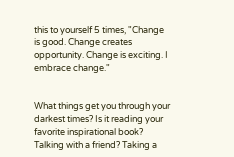this to yourself 5 times, "Change is good. Change creates opportunity. Change is exciting. I embrace change."


What things get you through your darkest times? Is it reading your favorite inspirational book? Talking with a friend? Taking a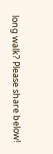long walk? Please share below!